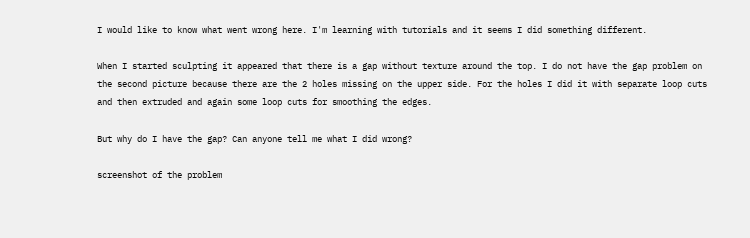I would like to know what went wrong here. I'm learning with tutorials and it seems I did something different.

When I started sculpting it appeared that there is a gap without texture around the top. I do not have the gap problem on the second picture because there are the 2 holes missing on the upper side. For the holes I did it with separate loop cuts and then extruded and again some loop cuts for smoothing the edges.

But why do I have the gap? Can anyone tell me what I did wrong?

screenshot of the problem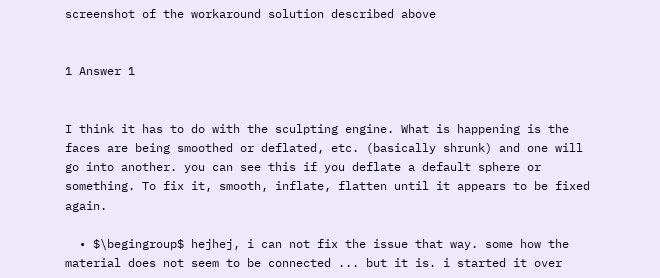screenshot of the workaround solution described above


1 Answer 1


I think it has to do with the sculpting engine. What is happening is the faces are being smoothed or deflated, etc. (basically shrunk) and one will go into another. you can see this if you deflate a default sphere or something. To fix it, smooth, inflate, flatten until it appears to be fixed again.

  • $\begingroup$ hejhej, i can not fix the issue that way. some how the material does not seem to be connected ... but it is. i started it over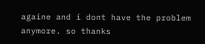againe and i dont have the problem anymore. so thanks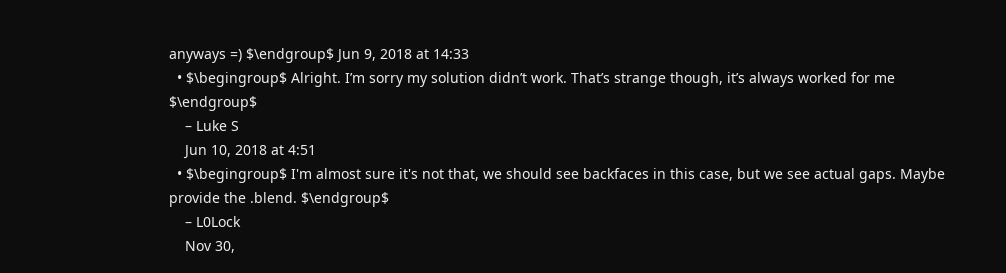anyways =) $\endgroup$ Jun 9, 2018 at 14:33
  • $\begingroup$ Alright. I’m sorry my solution didn’t work. That’s strange though, it’s always worked for me $\endgroup$
    – Luke S
    Jun 10, 2018 at 4:51
  • $\begingroup$ I'm almost sure it's not that, we should see backfaces in this case, but we see actual gaps. Maybe provide the .blend. $\endgroup$
    – L0Lock
    Nov 30,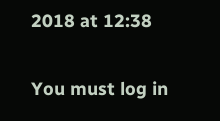2018 at 12:38

You must log in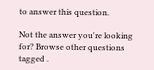to answer this question.

Not the answer you're looking for? Browse other questions tagged .